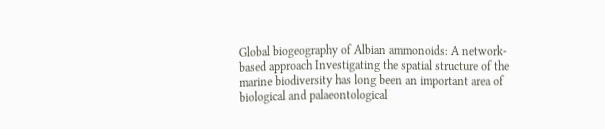Global biogeography of Albian ammonoids: A network-based approach Investigating the spatial structure of the marine biodiversity has long been an important area of biological and palaeontological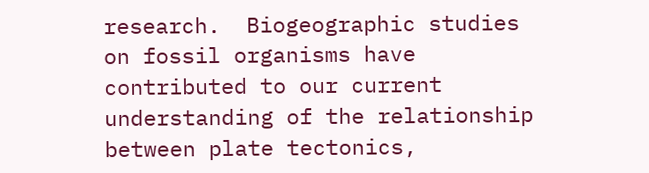research.  Biogeographic studies on fossil organisms have contributed to our current understanding of the relationship between plate tectonics,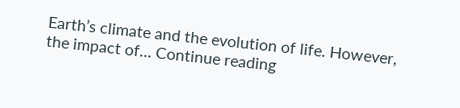Earth’s climate and the evolution of life. However, the impact of… Continue reading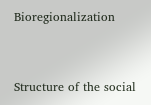Bioregionalization


Structure of the social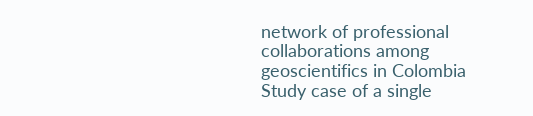network of professional collaborations among geoscientifics in Colombia Study case of a single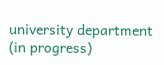university department (in progress)